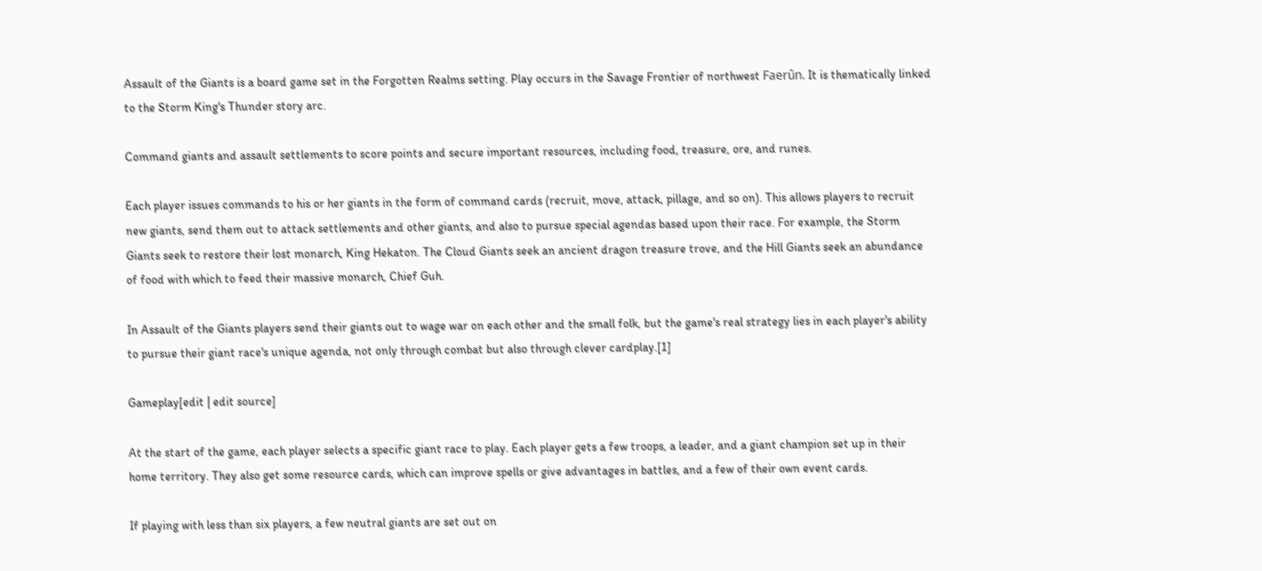Assault of the Giants is a board game set in the Forgotten Realms setting. Play occurs in the Savage Frontier of northwest Faerûn. It is thematically linked to the Storm King's Thunder story arc.

Command giants and assault settlements to score points and secure important resources, including food, treasure, ore, and runes.

Each player issues commands to his or her giants in the form of command cards (recruit, move, attack, pillage, and so on). This allows players to recruit new giants, send them out to attack settlements and other giants, and also to pursue special agendas based upon their race. For example, the Storm Giants seek to restore their lost monarch, King Hekaton. The Cloud Giants seek an ancient dragon treasure trove, and the Hill Giants seek an abundance of food with which to feed their massive monarch, Chief Guh.

In Assault of the Giants players send their giants out to wage war on each other and the small folk, but the game's real strategy lies in each player's ability to pursue their giant race's unique agenda, not only through combat but also through clever cardplay.[1]

Gameplay[edit | edit source]

At the start of the game, each player selects a specific giant race to play. Each player gets a few troops, a leader, and a giant champion set up in their home territory. They also get some resource cards, which can improve spells or give advantages in battles, and a few of their own event cards.

If playing with less than six players, a few neutral giants are set out on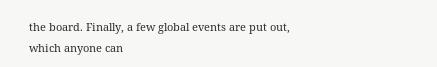the board. Finally, a few global events are put out, which anyone can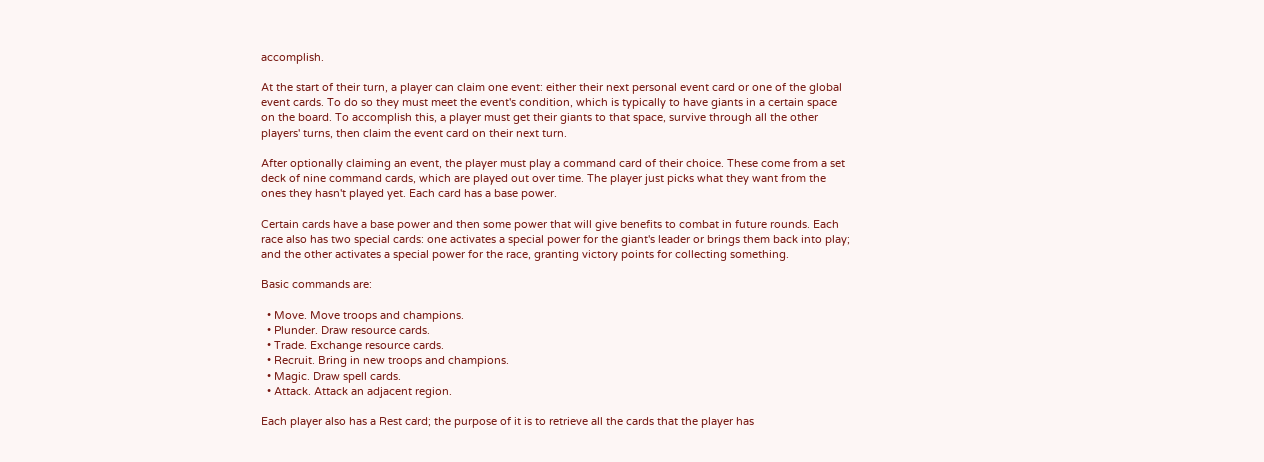accomplish.

At the start of their turn, a player can claim one event: either their next personal event card or one of the global event cards. To do so they must meet the event's condition, which is typically to have giants in a certain space on the board. To accomplish this, a player must get their giants to that space, survive through all the other players' turns, then claim the event card on their next turn.

After optionally claiming an event, the player must play a command card of their choice. These come from a set deck of nine command cards, which are played out over time. The player just picks what they want from the ones they hasn't played yet. Each card has a base power.

Certain cards have a base power and then some power that will give benefits to combat in future rounds. Each race also has two special cards: one activates a special power for the giant's leader or brings them back into play; and the other activates a special power for the race, granting victory points for collecting something.

Basic commands are:

  • Move. Move troops and champions.
  • Plunder. Draw resource cards.
  • Trade. Exchange resource cards.
  • Recruit. Bring in new troops and champions.
  • Magic. Draw spell cards.
  • Attack. Attack an adjacent region.

Each player also has a Rest card; the purpose of it is to retrieve all the cards that the player has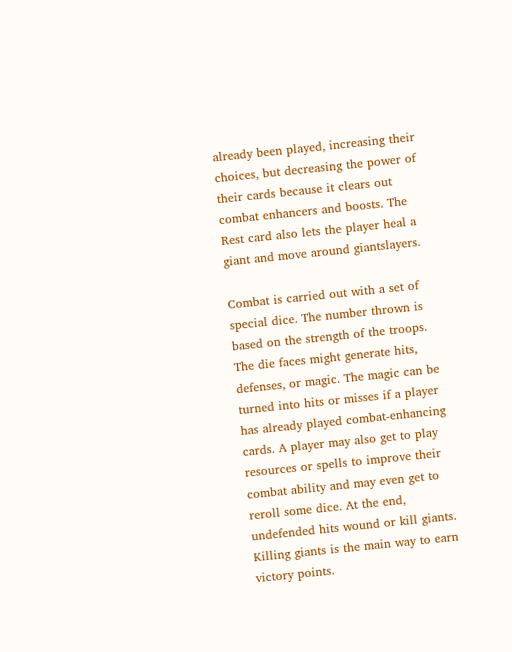already been played, increasing their choices, but decreasing the power of their cards because it clears out combat enhancers and boosts. The Rest card also lets the player heal a giant and move around giantslayers.

Combat is carried out with a set of special dice. The number thrown is based on the strength of the troops. The die faces might generate hits, defenses, or magic. The magic can be turned into hits or misses if a player has already played combat-enhancing cards. A player may also get to play resources or spells to improve their combat ability and may even get to reroll some dice. At the end, undefended hits wound or kill giants. Killing giants is the main way to earn victory points.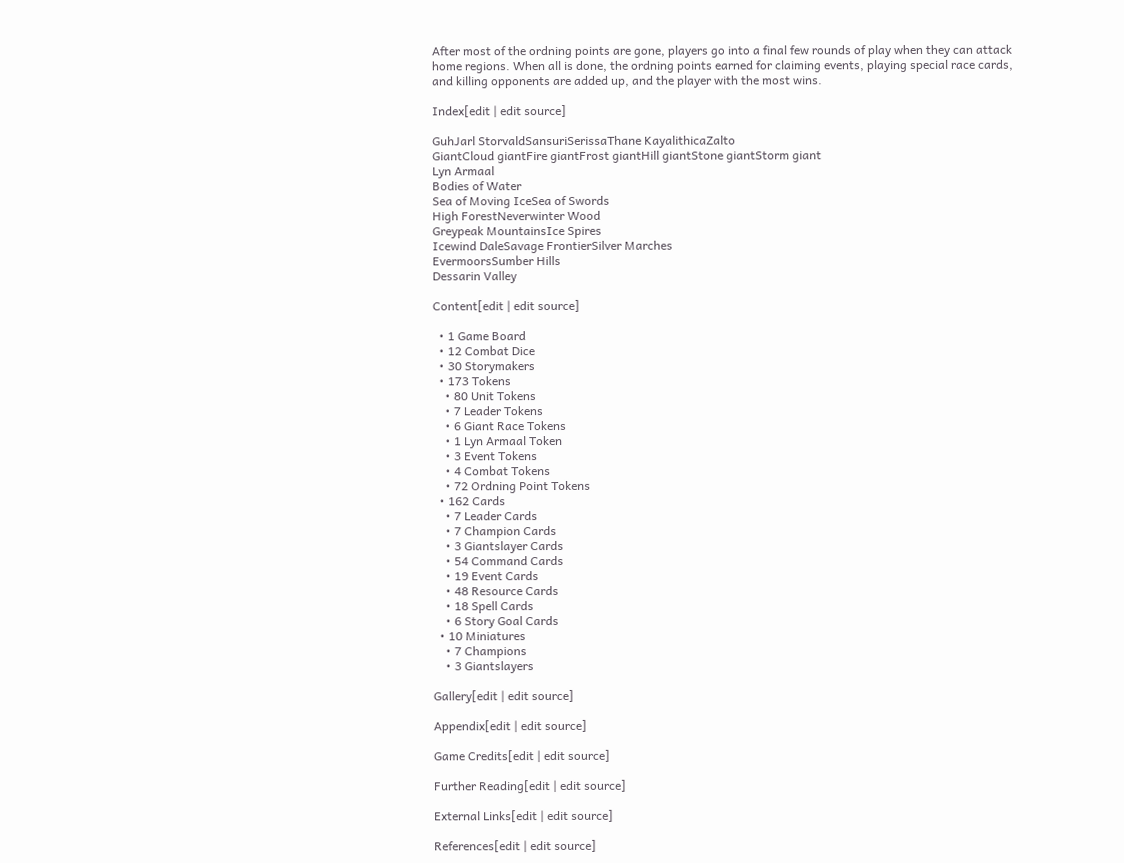After most of the ordning points are gone, players go into a final few rounds of play when they can attack home regions. When all is done, the ordning points earned for claiming events, playing special race cards, and killing opponents are added up, and the player with the most wins.

Index[edit | edit source]

GuhJarl StorvaldSansuriSerissaThane KayalithicaZalto
GiantCloud giantFire giantFrost giantHill giantStone giantStorm giant
Lyn Armaal
Bodies of Water
Sea of Moving IceSea of Swords
High ForestNeverwinter Wood
Greypeak MountainsIce Spires
Icewind DaleSavage FrontierSilver Marches
EvermoorsSumber Hills
Dessarin Valley

Content[edit | edit source]

  • 1 Game Board
  • 12 Combat Dice
  • 30 Storymakers
  • 173 Tokens
    • 80 Unit Tokens
    • 7 Leader Tokens
    • 6 Giant Race Tokens
    • 1 Lyn Armaal Token
    • 3 Event Tokens
    • 4 Combat Tokens
    • 72 Ordning Point Tokens
  • 162 Cards
    • 7 Leader Cards
    • 7 Champion Cards
    • 3 Giantslayer Cards
    • 54 Command Cards
    • 19 Event Cards
    • 48 Resource Cards
    • 18 Spell Cards
    • 6 Story Goal Cards
  • 10 Miniatures
    • 7 Champions
    • 3 Giantslayers

Gallery[edit | edit source]

Appendix[edit | edit source]

Game Credits[edit | edit source]

Further Reading[edit | edit source]

External Links[edit | edit source]

References[edit | edit source]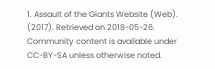1. Assault of the Giants Website (Web). (2017). Retrieved on 2018-05-26.
Community content is available under CC-BY-SA unless otherwise noted.